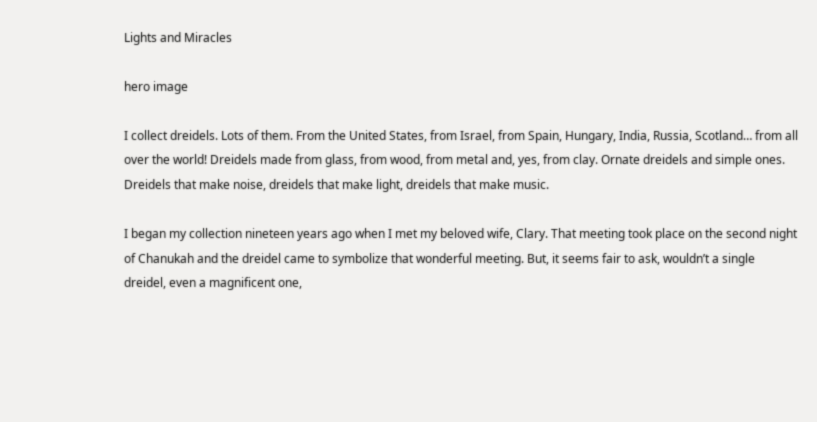Lights and Miracles

hero image

I collect dreidels. Lots of them. From the United States, from Israel, from Spain, Hungary, India, Russia, Scotland… from all over the world! Dreidels made from glass, from wood, from metal and, yes, from clay. Ornate dreidels and simple ones. Dreidels that make noise, dreidels that make light, dreidels that make music.

I began my collection nineteen years ago when I met my beloved wife, Clary. That meeting took place on the second night of Chanukah and the dreidel came to symbolize that wonderful meeting. But, it seems fair to ask, wouldn’t a single dreidel, even a magnificent one,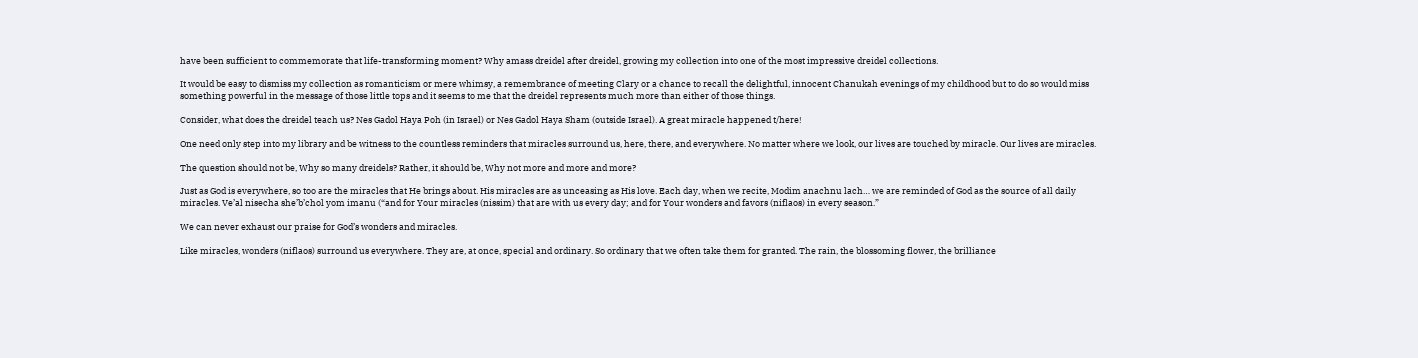have been sufficient to commemorate that life-transforming moment? Why amass dreidel after dreidel, growing my collection into one of the most impressive dreidel collections.

It would be easy to dismiss my collection as romanticism or mere whimsy, a remembrance of meeting Clary or a chance to recall the delightful, innocent Chanukah evenings of my childhood but to do so would miss something powerful in the message of those little tops and it seems to me that the dreidel represents much more than either of those things.

Consider, what does the dreidel teach us? Nes Gadol Haya Poh (in Israel) or Nes Gadol Haya Sham (outside Israel). A great miracle happened t/here!

One need only step into my library and be witness to the countless reminders that miracles surround us, here, there, and everywhere. No matter where we look, our lives are touched by miracle. Our lives are miracles.

The question should not be, Why so many dreidels? Rather, it should be, Why not more and more and more?

Just as God is everywhere, so too are the miracles that He brings about. His miracles are as unceasing as His love. Each day, when we recite, Modim anachnu lach… we are reminded of God as the source of all daily miracles. Ve’al nisecha she’b’chol yom imanu (“and for Your miracles (nissim) that are with us every day; and for Your wonders and favors (niflaos) in every season.”

We can never exhaust our praise for God’s wonders and miracles.

Like miracles, wonders (niflaos) surround us everywhere. They are, at once, special and ordinary. So ordinary that we often take them for granted. The rain, the blossoming flower, the brilliance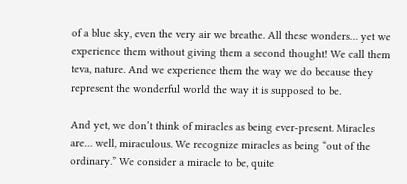of a blue sky, even the very air we breathe. All these wonders… yet we experience them without giving them a second thought! We call them teva, nature. And we experience them the way we do because they represent the wonderful world the way it is supposed to be.

And yet, we don’t think of miracles as being ever-present. Miracles are… well, miraculous. We recognize miracles as being “out of the ordinary.” We consider a miracle to be, quite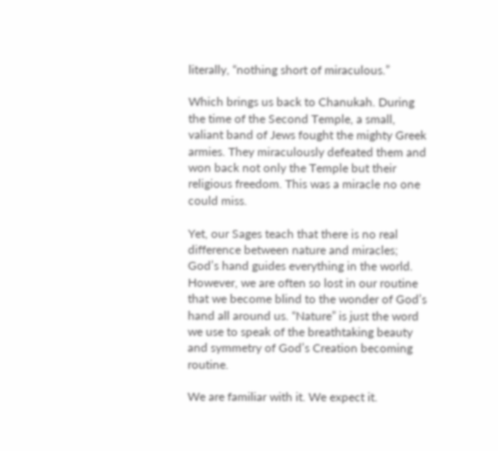literally, “nothing short of miraculous.”

Which brings us back to Chanukah. During the time of the Second Temple, a small, valiant band of Jews fought the mighty Greek armies. They miraculously defeated them and won back not only the Temple but their religious freedom. This was a miracle no one could miss.

Yet, our Sages teach that there is no real difference between nature and miracles; God’s hand guides everything in the world. However, we are often so lost in our routine that we become blind to the wonder of God’s hand all around us. “Nature” is just the word we use to speak of the breathtaking beauty and symmetry of God’s Creation becoming routine.

We are familiar with it. We expect it.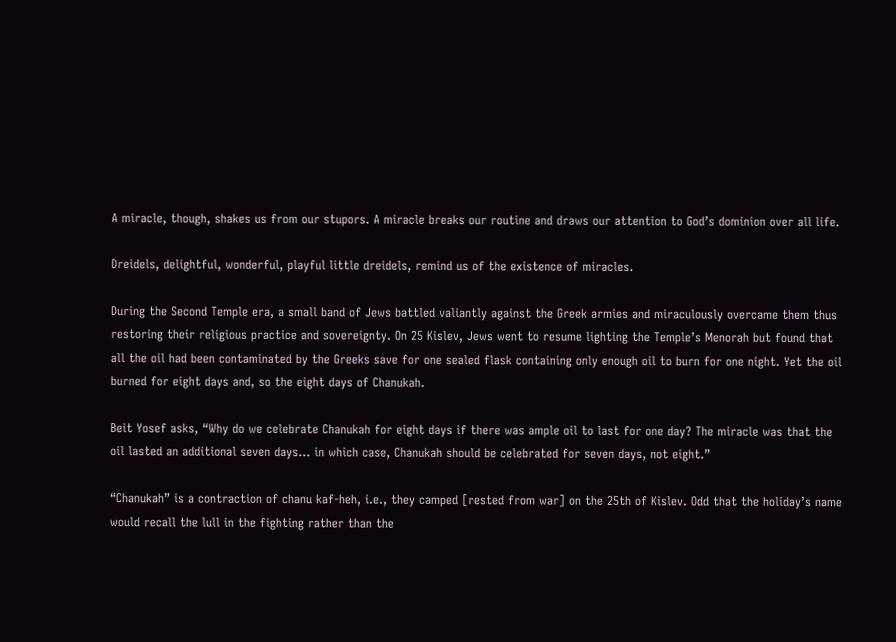A miracle, though, shakes us from our stupors. A miracle breaks our routine and draws our attention to God’s dominion over all life.

Dreidels, delightful, wonderful, playful little dreidels, remind us of the existence of miracles.

During the Second Temple era, a small band of Jews battled valiantly against the Greek armies and miraculously overcame them thus restoring their religious practice and sovereignty. On 25 Kislev, Jews went to resume lighting the Temple’s Menorah but found that all the oil had been contaminated by the Greeks save for one sealed flask containing only enough oil to burn for one night. Yet the oil burned for eight days and, so the eight days of Chanukah.

Beit Yosef asks, “Why do we celebrate Chanukah for eight days if there was ample oil to last for one day? The miracle was that the oil lasted an additional seven days… in which case, Chanukah should be celebrated for seven days, not eight.”

“Chanukah” is a contraction of chanu kaf-heh, i.e., they camped [rested from war] on the 25th of Kislev. Odd that the holiday’s name would recall the lull in the fighting rather than the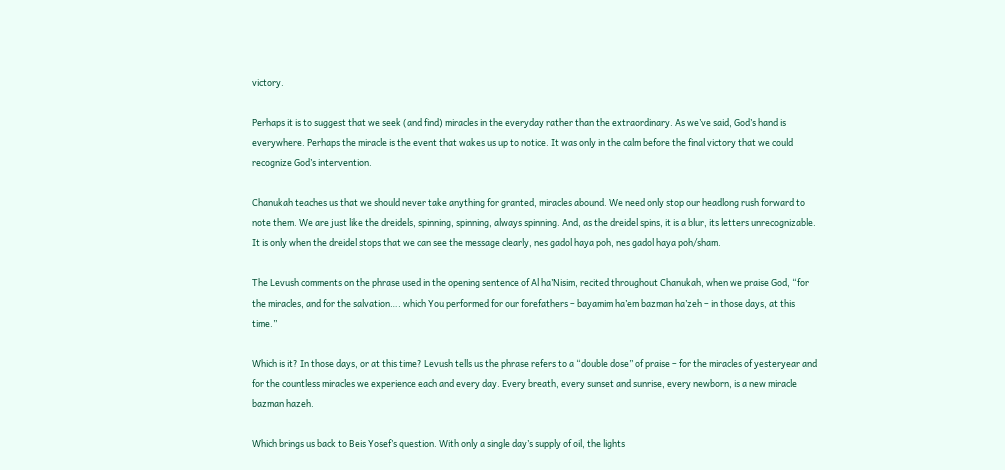victory.

Perhaps it is to suggest that we seek (and find) miracles in the everyday rather than the extraordinary. As we’ve said, God’s hand is everywhere. Perhaps the miracle is the event that wakes us up to notice. It was only in the calm before the final victory that we could recognize God’s intervention.

Chanukah teaches us that we should never take anything for granted, miracles abound. We need only stop our headlong rush forward to note them. We are just like the dreidels, spinning, spinning, always spinning. And, as the dreidel spins, it is a blur, its letters unrecognizable. It is only when the dreidel stops that we can see the message clearly, nes gadol haya poh, nes gadol haya poh/sham.

The Levush comments on the phrase used in the opening sentence of Al ha’Nisim, recited throughout Chanukah, when we praise God, “for the miracles, and for the salvation…. which You performed for our forefathers – bayamim ha’em bazman ha’zeh – in those days, at this time.”

Which is it? In those days, or at this time? Levush tells us the phrase refers to a “double dose” of praise – for the miracles of yesteryear and for the countless miracles we experience each and every day. Every breath, every sunset and sunrise, every newborn, is a new miracle bazman hazeh.

Which brings us back to Beis Yosef’s question. With only a single day’s supply of oil, the lights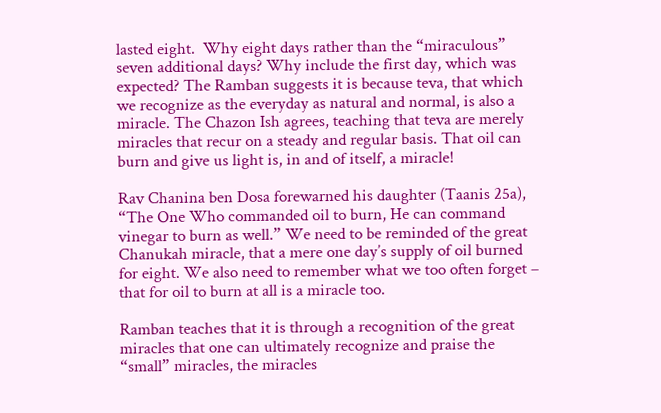lasted eight.  Why eight days rather than the “miraculous” seven additional days? Why include the first day, which was expected? The Ramban suggests it is because teva, that which we recognize as the everyday as natural and normal, is also a miracle. The Chazon Ish agrees, teaching that teva are merely miracles that recur on a steady and regular basis. That oil can burn and give us light is, in and of itself, a miracle!

Rav Chanina ben Dosa forewarned his daughter (Taanis 25a), “The One Who commanded oil to burn, He can command vinegar to burn as well.” We need to be reminded of the great Chanukah miracle, that a mere one day’s supply of oil burned for eight. We also need to remember what we too often forget – that for oil to burn at all is a miracle too.

Ramban teaches that it is through a recognition of the great miracles that one can ultimately recognize and praise the “small” miracles, the miracles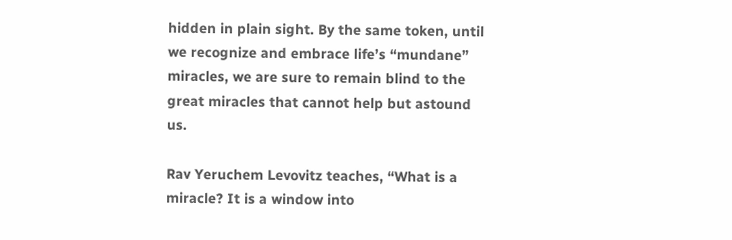hidden in plain sight. By the same token, until we recognize and embrace life’s “mundane” miracles, we are sure to remain blind to the great miracles that cannot help but astound us.

Rav Yeruchem Levovitz teaches, “What is a miracle? It is a window into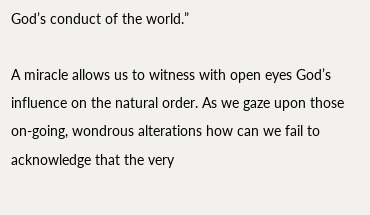God’s conduct of the world.”

A miracle allows us to witness with open eyes God’s influence on the natural order. As we gaze upon those on-going, wondrous alterations how can we fail to acknowledge that the very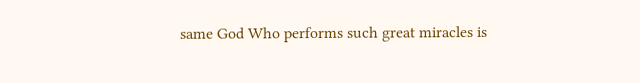same God Who performs such great miracles is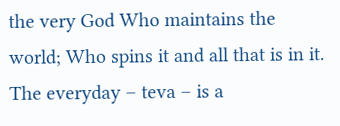the very God Who maintains the world; Who spins it and all that is in it. The everyday – teva – is a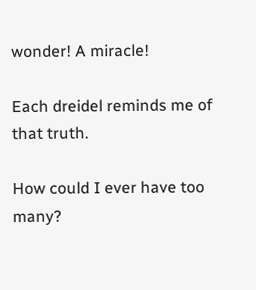wonder! A miracle!

Each dreidel reminds me of that truth.

How could I ever have too many?